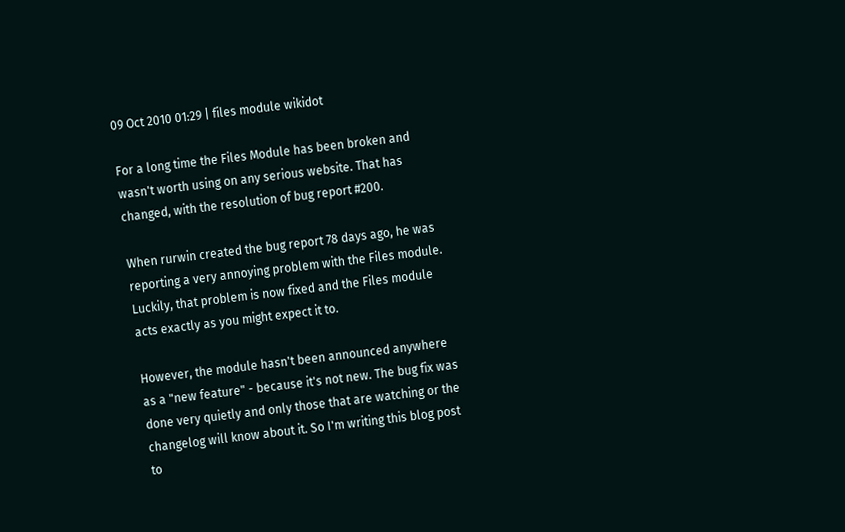09 Oct 2010 01:29 | files module wikidot

For a long time the Files Module has been broken and wasn't worth using on any serious website. That has changed, with the resolution of bug report #200.

When rurwin created the bug report 78 days ago, he was reporting a very annoying problem with the Files module. Luckily, that problem is now fixed and the Files module acts exactly as you might expect it to.

However, the module hasn't been announced anywhere as a "new feature" - because it's not new. The bug fix was done very quietly and only those that are watching or the changelog will know about it. So I'm writing this blog post to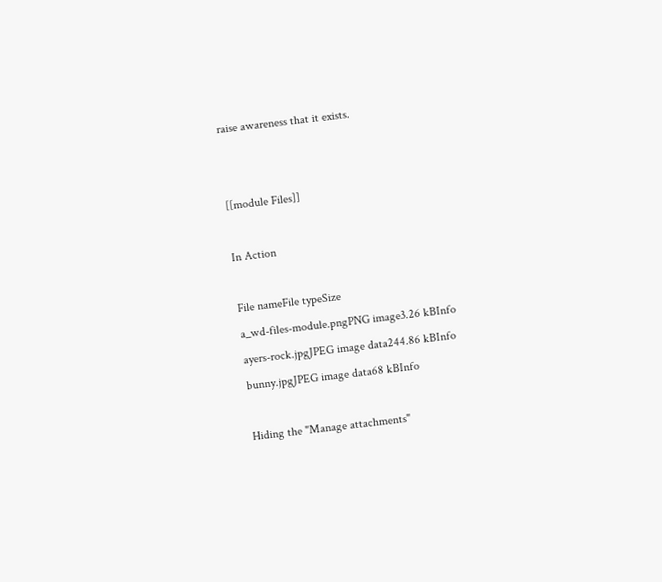raise awareness that it exists.


[[module Files]]

In Action

File nameFile typeSize
a_wd-files-module.pngPNG image3.26 kBInfo
ayers-rock.jpgJPEG image data244.86 kBInfo
bunny.jpgJPEG image data68 kBInfo

Hiding the "Manage attachments"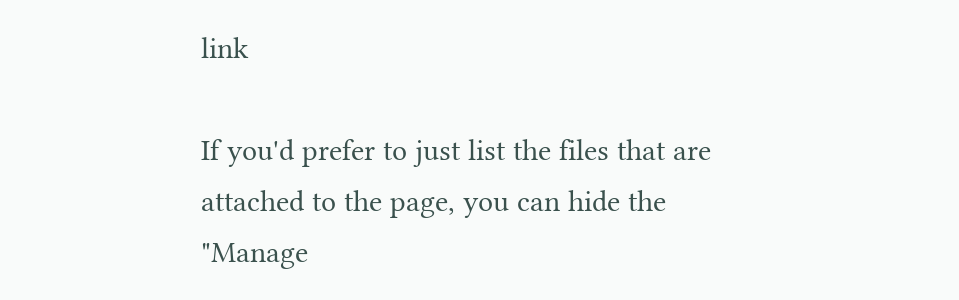link

If you'd prefer to just list the files that are attached to the page, you can hide the "Manage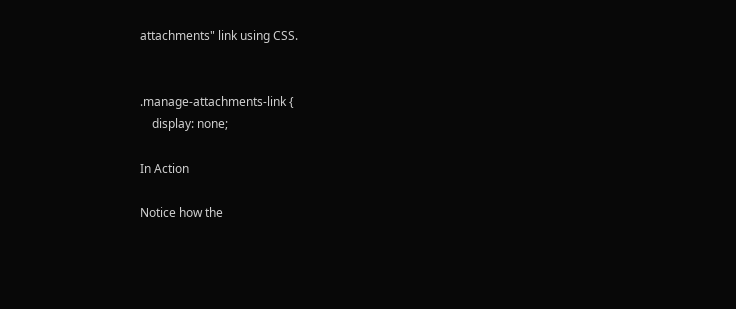attachments" link using CSS.


.manage-attachments-link {
    display: none;

In Action

Notice how the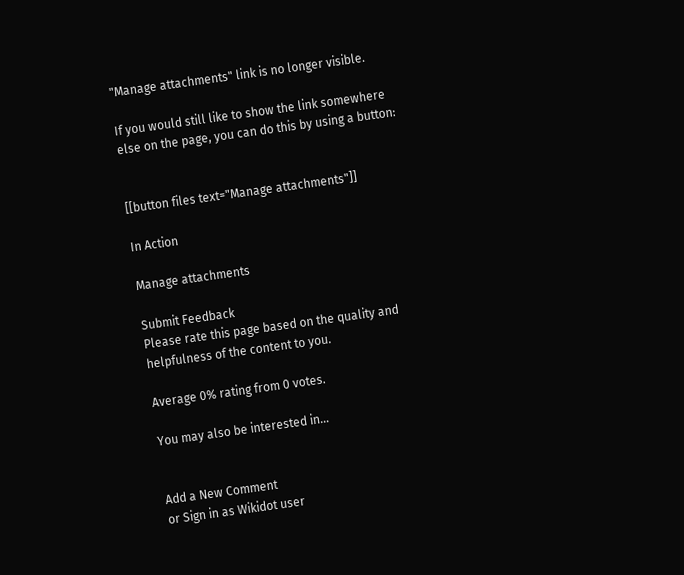"Manage attachments" link is no longer visible.

If you would still like to show the link somewhere else on the page, you can do this by using a button:


[[button files text="Manage attachments"]]

In Action

Manage attachments

Submit Feedback
Please rate this page based on the quality and helpfulness of the content to you.

Average 0% rating from 0 votes.

You may also be interested in…


Add a New Comment
or Sign in as Wikidot user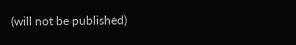(will not be published)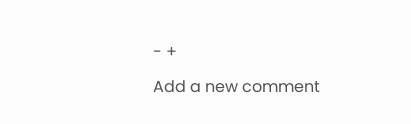- +

Add a new comment